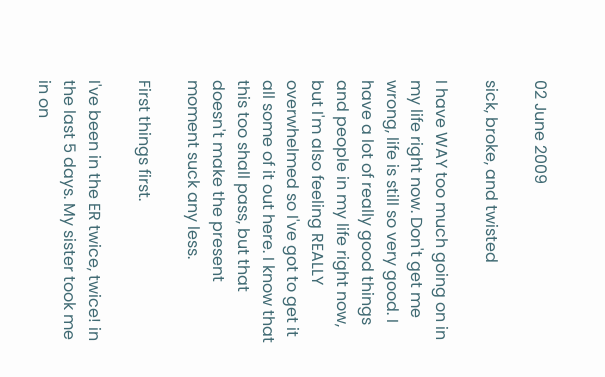02 June 2009

sick, broke, and twisted

I have WAY too much going on in my life right now. Don't get me wrong, life is still so very good. I have a lot of really good things and people in my life right now, but I'm also feeling REALLY overwhelmed so I've got to get it all some of it out here. I know that this too shall pass, but that doesn't make the present moment suck any less.

First things first.

I've been in the ER twice, twice! in the last 5 days. My sister took me in on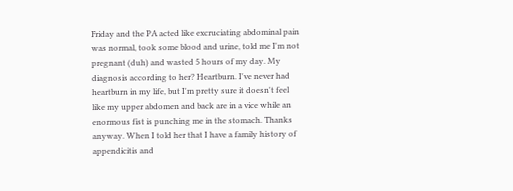Friday and the PA acted like excruciating abdominal pain was normal, took some blood and urine, told me I'm not pregnant (duh) and wasted 5 hours of my day. My diagnosis according to her? Heartburn. I've never had heartburn in my life, but I'm pretty sure it doesn't feel like my upper abdomen and back are in a vice while an enormous fist is punching me in the stomach. Thanks anyway. When I told her that I have a family history of appendicitis and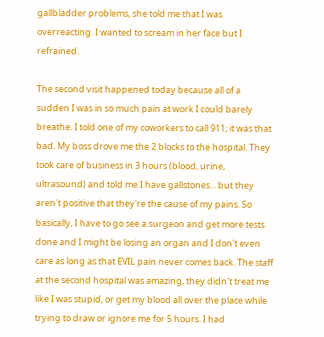gallbladder problems, she told me that I was overreacting. I wanted to scream in her face but I refrained.

The second visit happened today because all of a sudden I was in so much pain at work I could barely breathe. I told one of my coworkers to call 911; it was that bad. My boss drove me the 2 blocks to the hospital. They took care of business in 3 hours (blood, urine, ultrasound) and told me I have gallstones... but they aren't positive that they're the cause of my pains. So basically, I have to go see a surgeon and get more tests done and I might be losing an organ and I don't even care as long as that EVIL pain never comes back. The staff at the second hospital was amazing, they didn't treat me like I was stupid, or get my blood all over the place while trying to draw or ignore me for 5 hours. I had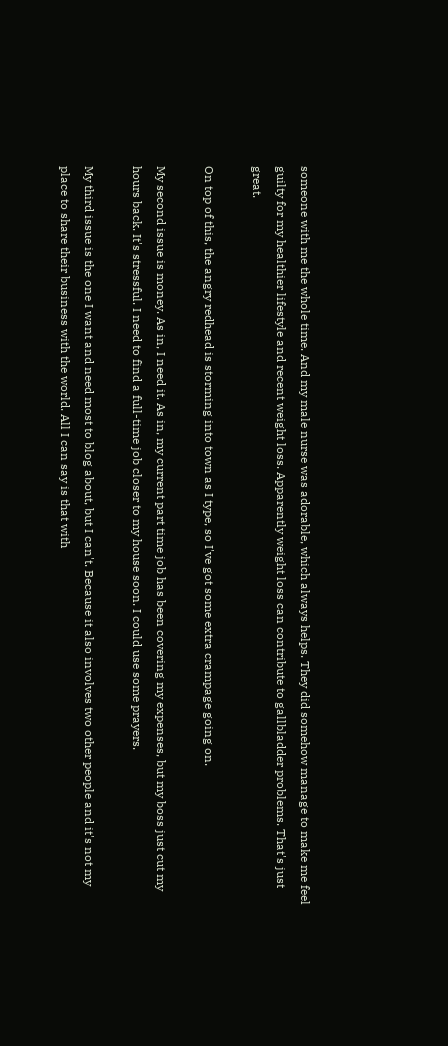someone with me the whole time. And my male nurse was adorable, which always helps. They did somehow manage to make me feel guilty for my healthier lifestyle and recent weight loss. Apparently weight loss can contribute to gallbladder problems. That's just great.

On top of this, the angry redhead is storming into town as I type, so I've got some extra crampage going on.

My second issue is money. As in, I need it. As in, my current part time job has been covering my expenses, but my boss just cut my hours back. It's stressful. I need to find a full-time job closer to my house soon. I could use some prayers.

My third issue is the one I want and need most to blog about, but I can't. Because it also involves two other people and it's not my place to share their business with the world. All I can say is that with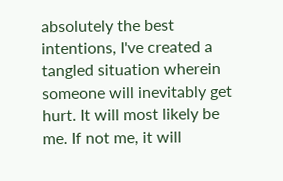absolutely the best intentions, I've created a tangled situation wherein someone will inevitably get hurt. It will most likely be me. If not me, it will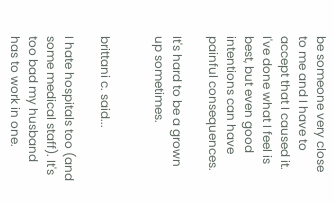be someone very close to me and I have to accept that I caused it. I've done what I feel is best, but even good intentions can have painful consequences.

It's hard to be a grown up sometimes.


brittani c. said...

I hate hospitals too (and some medical staff). It's too bad my husband has to work in one.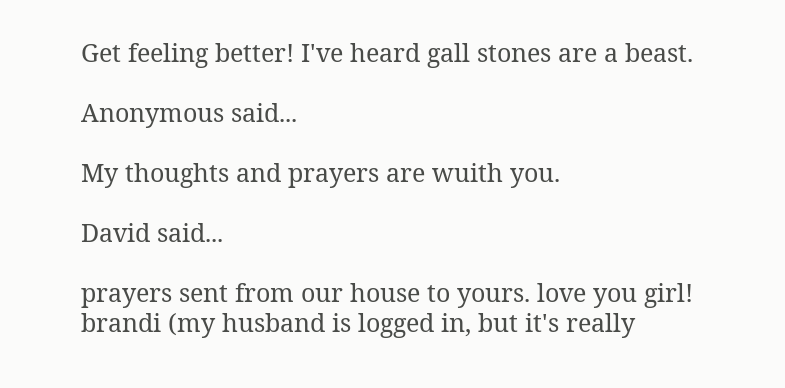Get feeling better! I've heard gall stones are a beast.

Anonymous said...

My thoughts and prayers are wuith you.

David said...

prayers sent from our house to yours. love you girl!
brandi (my husband is logged in, but it's really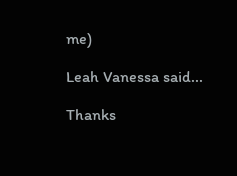me)

Leah Vanessa said...

Thanks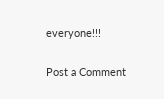everyone!!!

Post a Comment